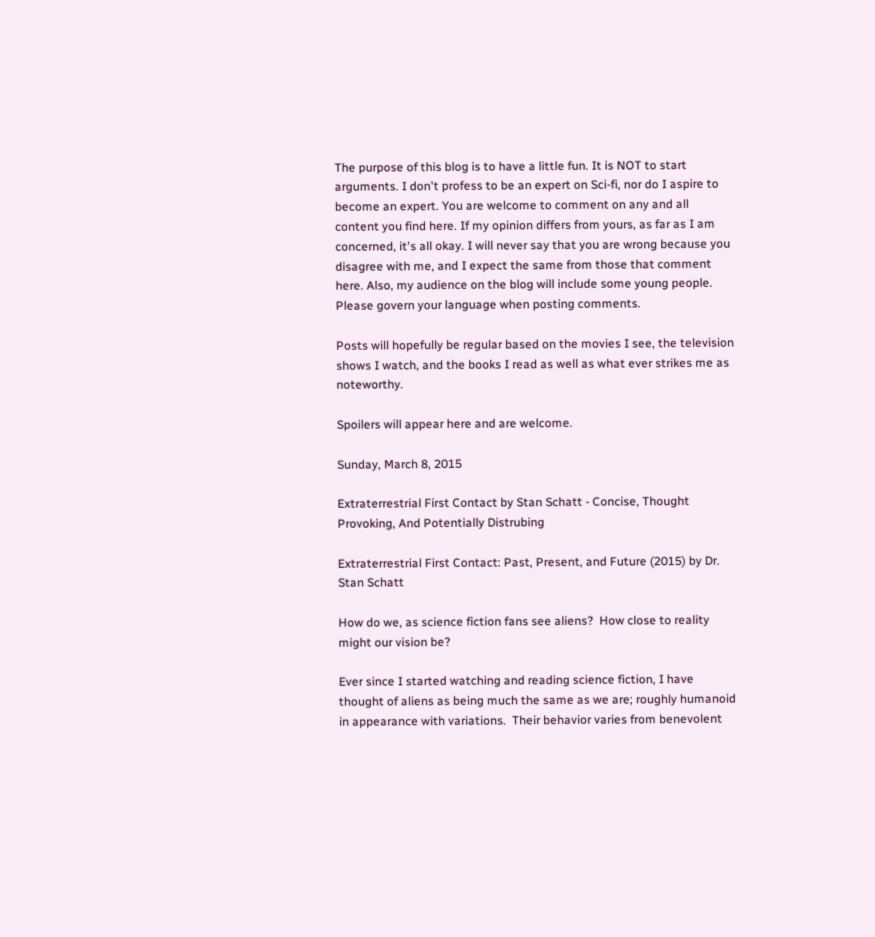The purpose of this blog is to have a little fun. It is NOT to start arguments. I don't profess to be an expert on Sci-fi, nor do I aspire to become an expert. You are welcome to comment on any and all content you find here. If my opinion differs from yours, as far as I am concerned, it's all okay. I will never say that you are wrong because you disagree with me, and I expect the same from those that comment here. Also, my audience on the blog will include some young people. Please govern your language when posting comments.

Posts will hopefully be regular based on the movies I see, the television shows I watch, and the books I read as well as what ever strikes me as noteworthy.

Spoilers will appear here and are welcome.

Sunday, March 8, 2015

Extraterrestrial First Contact by Stan Schatt - Concise, Thought Provoking, And Potentially Distrubing

Extraterrestrial First Contact: Past, Present, and Future (2015) by Dr. Stan Schatt

How do we, as science fiction fans see aliens?  How close to reality might our vision be?

Ever since I started watching and reading science fiction, I have thought of aliens as being much the same as we are; roughly humanoid in appearance with variations.  Their behavior varies from benevolent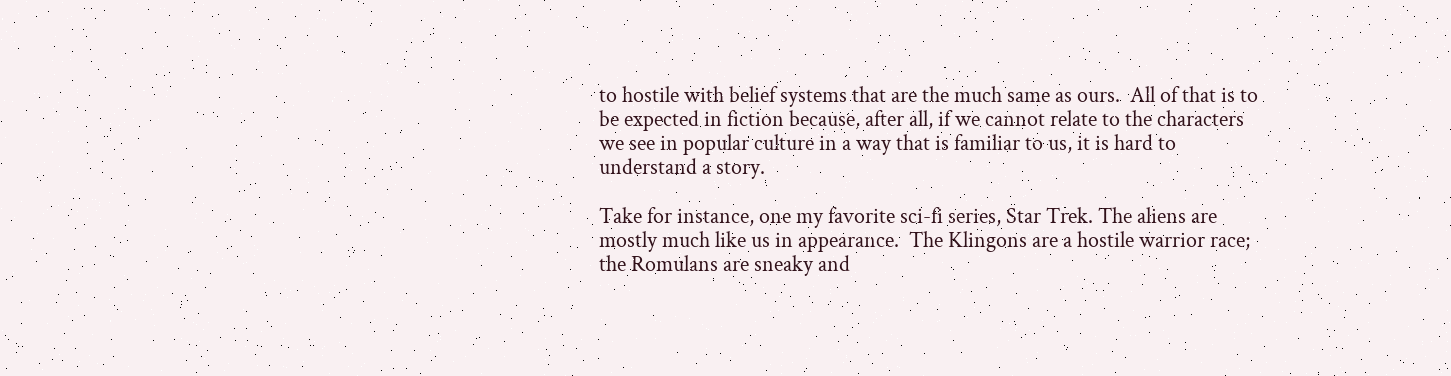to hostile with belief systems that are the much same as ours.  All of that is to be expected in fiction because, after all, if we cannot relate to the characters we see in popular culture in a way that is familiar to us, it is hard to understand a story.

Take for instance, one my favorite sci-fi series, Star Trek. The aliens are mostly much like us in appearance.  The Klingons are a hostile warrior race; the Romulans are sneaky and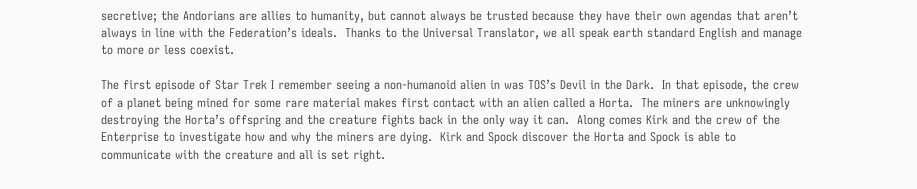secretive; the Andorians are allies to humanity, but cannot always be trusted because they have their own agendas that aren’t always in line with the Federation’s ideals.  Thanks to the Universal Translator, we all speak earth standard English and manage to more or less coexist.

The first episode of Star Trek I remember seeing a non-humanoid alien in was TOS’s Devil in the Dark.  In that episode, the crew of a planet being mined for some rare material makes first contact with an alien called a Horta.  The miners are unknowingly destroying the Horta’s offspring and the creature fights back in the only way it can.  Along comes Kirk and the crew of the Enterprise to investigate how and why the miners are dying.  Kirk and Spock discover the Horta and Spock is able to communicate with the creature and all is set right.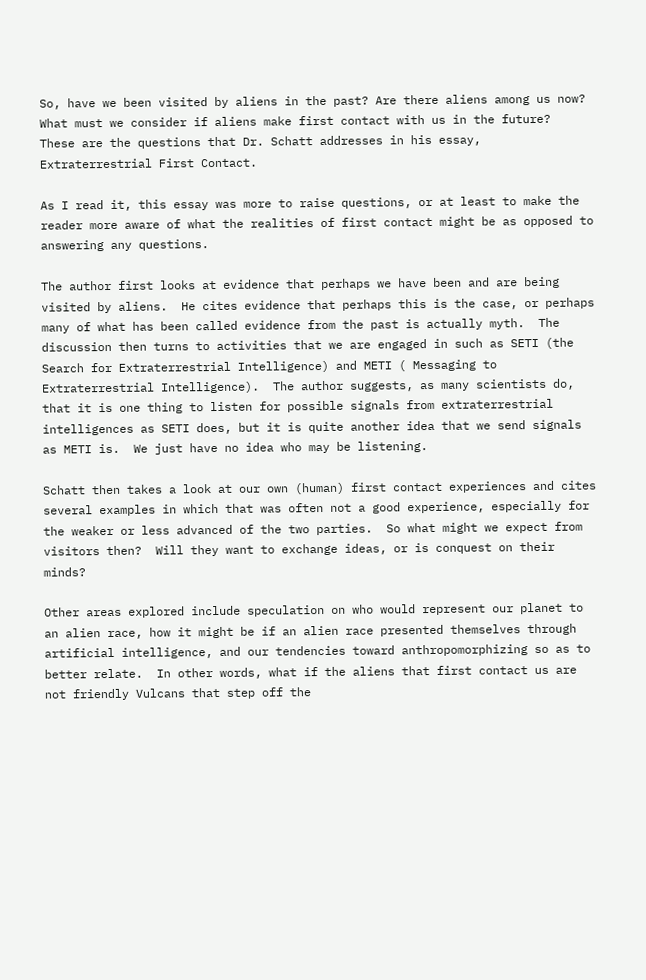So, have we been visited by aliens in the past? Are there aliens among us now? What must we consider if aliens make first contact with us in the future?  These are the questions that Dr. Schatt addresses in his essay, Extraterrestrial First Contact.

As I read it, this essay was more to raise questions, or at least to make the reader more aware of what the realities of first contact might be as opposed to answering any questions.

The author first looks at evidence that perhaps we have been and are being visited by aliens.  He cites evidence that perhaps this is the case, or perhaps many of what has been called evidence from the past is actually myth.  The discussion then turns to activities that we are engaged in such as SETI (the Search for Extraterrestrial Intelligence) and METI ( Messaging to  Extraterrestrial Intelligence).  The author suggests, as many scientists do, that it is one thing to listen for possible signals from extraterrestrial intelligences as SETI does, but it is quite another idea that we send signals as METI is.  We just have no idea who may be listening.

Schatt then takes a look at our own (human) first contact experiences and cites several examples in which that was often not a good experience, especially for the weaker or less advanced of the two parties.  So what might we expect from visitors then?  Will they want to exchange ideas, or is conquest on their minds?

Other areas explored include speculation on who would represent our planet to an alien race, how it might be if an alien race presented themselves through artificial intelligence, and our tendencies toward anthropomorphizing so as to better relate.  In other words, what if the aliens that first contact us are not friendly Vulcans that step off the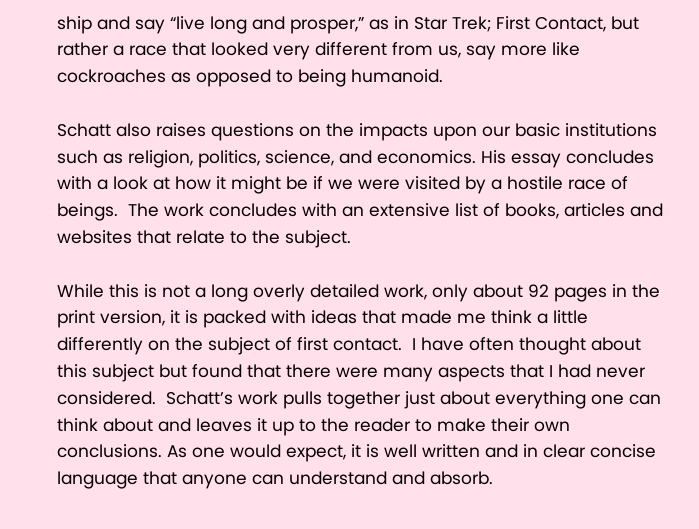ship and say “live long and prosper,” as in Star Trek; First Contact, but rather a race that looked very different from us, say more like cockroaches as opposed to being humanoid.

Schatt also raises questions on the impacts upon our basic institutions such as religion, politics, science, and economics. His essay concludes with a look at how it might be if we were visited by a hostile race of beings.  The work concludes with an extensive list of books, articles and websites that relate to the subject.

While this is not a long overly detailed work, only about 92 pages in the print version, it is packed with ideas that made me think a little differently on the subject of first contact.  I have often thought about this subject but found that there were many aspects that I had never considered.  Schatt’s work pulls together just about everything one can think about and leaves it up to the reader to make their own conclusions. As one would expect, it is well written and in clear concise language that anyone can understand and absorb.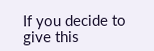If you decide to give this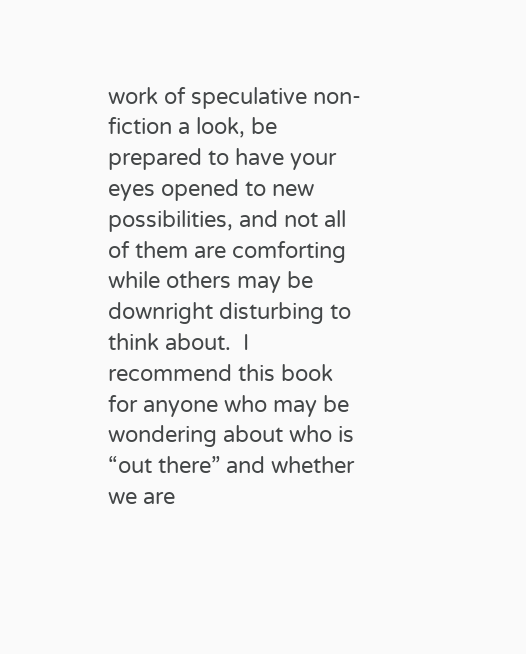work of speculative non-fiction a look, be prepared to have your eyes opened to new possibilities, and not all of them are comforting while others may be downright disturbing to think about.  I recommend this book for anyone who may be wondering about who is “out there” and whether we are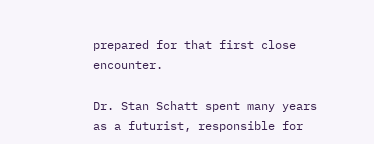prepared for that first close encounter.

Dr. Stan Schatt spent many years as a futurist, responsible for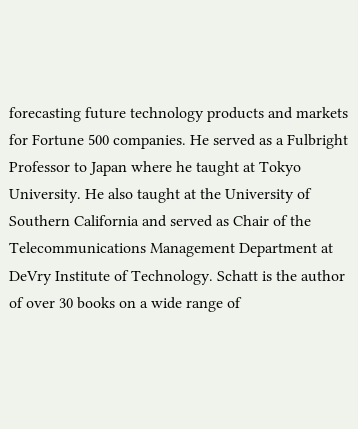forecasting future technology products and markets for Fortune 500 companies. He served as a Fulbright Professor to Japan where he taught at Tokyo University. He also taught at the University of Southern California and served as Chair of the Telecommunications Management Department at DeVry Institute of Technology. Schatt is the author of over 30 books on a wide range of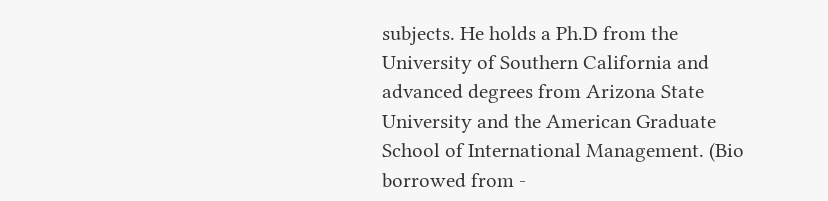subjects. He holds a Ph.D from the University of Southern California and advanced degrees from Arizona State University and the American Graduate School of International Management. (Bio borrowed from -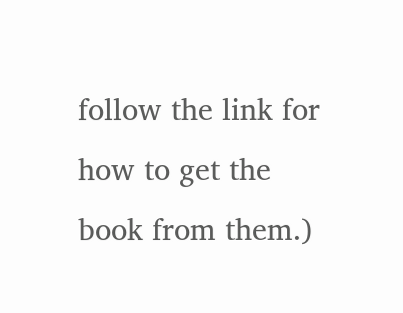follow the link for how to get the book from them.)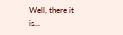Well, there it is…